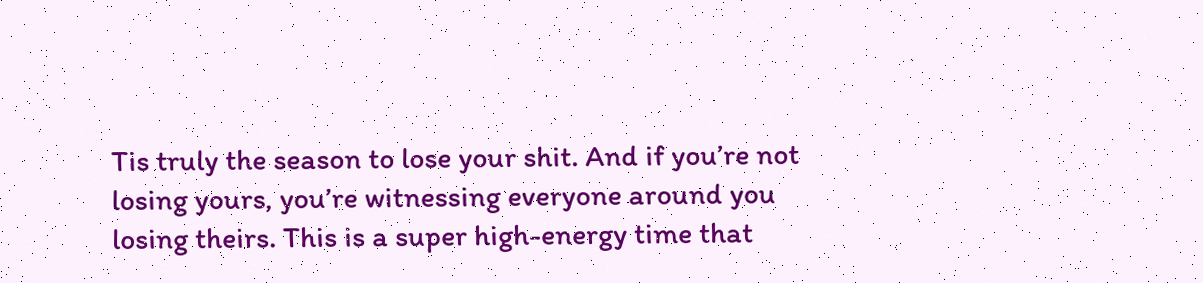Tis truly the season to lose your shit. And if you’re not losing yours, you’re witnessing everyone around you losing theirs. This is a super high-energy time that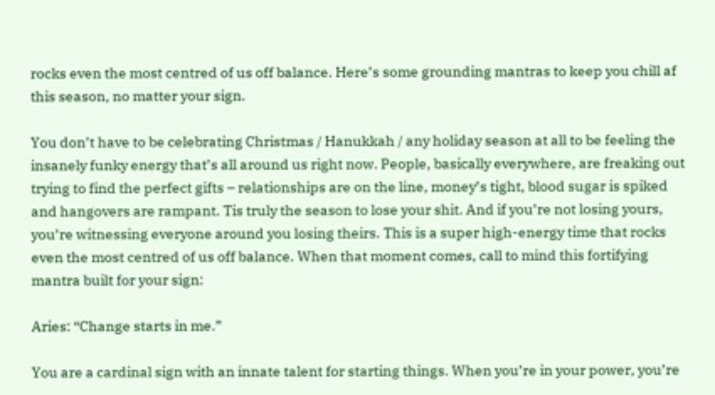rocks even the most centred of us off balance. Here’s some grounding mantras to keep you chill af this season, no matter your sign.

You don’t have to be celebrating Christmas / Hanukkah / any holiday season at all to be feeling the insanely funky energy that’s all around us right now. People, basically everywhere, are freaking out trying to find the perfect gifts – relationships are on the line, money’s tight, blood sugar is spiked and hangovers are rampant. Tis truly the season to lose your shit. And if you’re not losing yours, you’re witnessing everyone around you losing theirs. This is a super high-energy time that rocks even the most centred of us off balance. When that moment comes, call to mind this fortifying mantra built for your sign:

Aries: “Change starts in me.”

You are a cardinal sign with an innate talent for starting things. When you’re in your power, you’re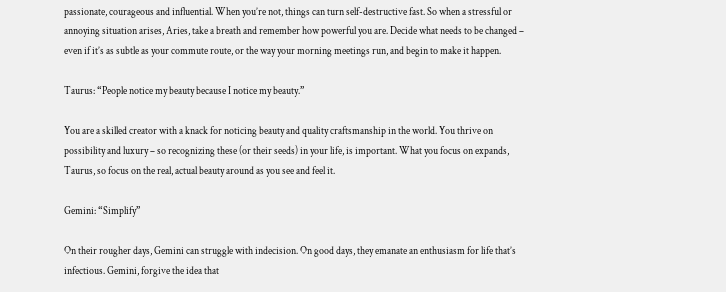passionate, courageous and influential. When you’re not, things can turn self-destructive fast. So when a stressful or annoying situation arises, Aries, take a breath and remember how powerful you are. Decide what needs to be changed – even if it’s as subtle as your commute route, or the way your morning meetings run, and begin to make it happen.

Taurus: “People notice my beauty because I notice my beauty.”

You are a skilled creator with a knack for noticing beauty and quality craftsmanship in the world. You thrive on possibility and luxury – so recognizing these (or their seeds) in your life, is important. What you focus on expands, Taurus, so focus on the real, actual beauty around as you see and feel it.

Gemini: “Simplify”

On their rougher days, Gemini can struggle with indecision. On good days, they emanate an enthusiasm for life that’s infectious. Gemini, forgive the idea that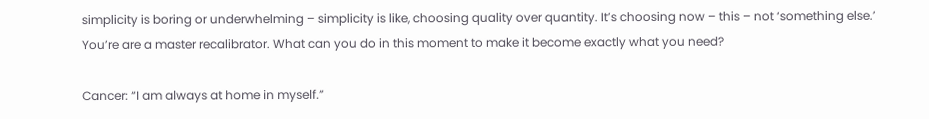simplicity is boring or underwhelming – simplicity is like, choosing quality over quantity. It’s choosing now – this – not ‘something else.’ You’re are a master recalibrator. What can you do in this moment to make it become exactly what you need?

Cancer: “I am always at home in myself.”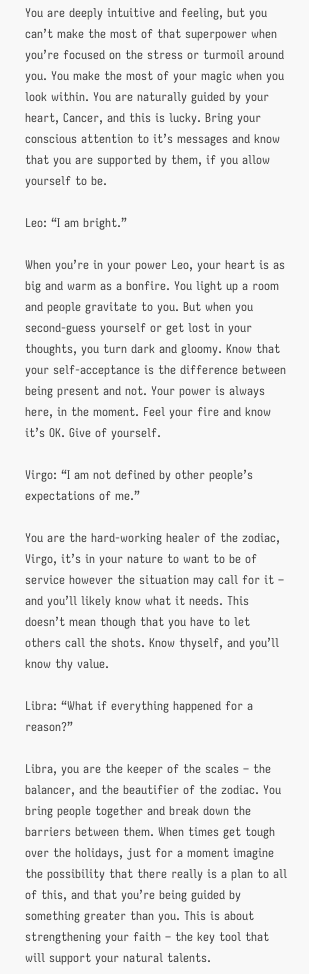You are deeply intuitive and feeling, but you can’t make the most of that superpower when you’re focused on the stress or turmoil around you. You make the most of your magic when you look within. You are naturally guided by your heart, Cancer, and this is lucky. Bring your conscious attention to it’s messages and know that you are supported by them, if you allow yourself to be.

Leo: “I am bright.”

When you’re in your power Leo, your heart is as big and warm as a bonfire. You light up a room and people gravitate to you. But when you second-guess yourself or get lost in your thoughts, you turn dark and gloomy. Know that your self-acceptance is the difference between being present and not. Your power is always here, in the moment. Feel your fire and know it’s OK. Give of yourself.

Virgo: “I am not defined by other people’s expectations of me.”

You are the hard-working healer of the zodiac, Virgo, it’s in your nature to want to be of service however the situation may call for it – and you’ll likely know what it needs. This doesn’t mean though that you have to let others call the shots. Know thyself, and you’ll know thy value.

Libra: “What if everything happened for a reason?”

Libra, you are the keeper of the scales – the balancer, and the beautifier of the zodiac. You bring people together and break down the barriers between them. When times get tough over the holidays, just for a moment imagine the possibility that there really is a plan to all of this, and that you’re being guided by something greater than you. This is about strengthening your faith – the key tool that will support your natural talents.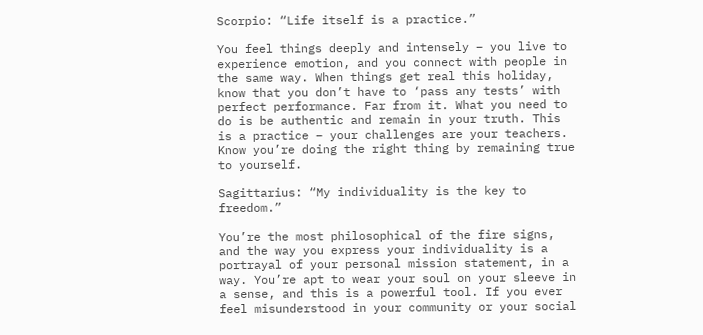Scorpio: “Life itself is a practice.”

You feel things deeply and intensely – you live to experience emotion, and you connect with people in the same way. When things get real this holiday, know that you don’t have to ‘pass any tests’ with perfect performance. Far from it. What you need to do is be authentic and remain in your truth. This is a practice – your challenges are your teachers. Know you’re doing the right thing by remaining true to yourself.

Sagittarius: “My individuality is the key to freedom.”

You’re the most philosophical of the fire signs, and the way you express your individuality is a portrayal of your personal mission statement, in a way. You’re apt to wear your soul on your sleeve in a sense, and this is a powerful tool. If you ever feel misunderstood in your community or your social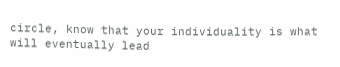circle, know that your individuality is what will eventually lead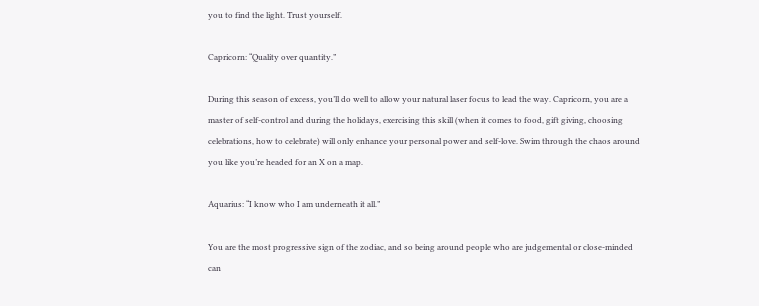you to find the light. Trust yourself.

Capricorn: “Quality over quantity.”

During this season of excess, you’ll do well to allow your natural laser focus to lead the way. Capricorn, you are a master of self-control and during the holidays, exercising this skill (when it comes to food, gift giving, choosing celebrations, how to celebrate) will only enhance your personal power and self-love. Swim through the chaos around you like you’re headed for an X on a map.

Aquarius: “I know who I am underneath it all.”

You are the most progressive sign of the zodiac, and so being around people who are judgemental or close-minded can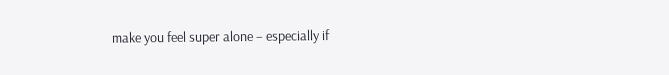make you feel super alone – especially if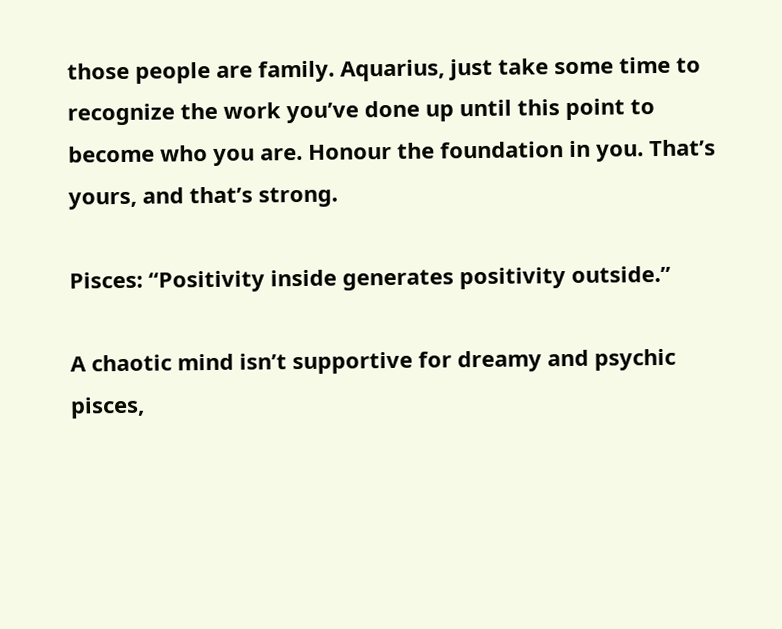those people are family. Aquarius, just take some time to recognize the work you’ve done up until this point to become who you are. Honour the foundation in you. That’s yours, and that’s strong.

Pisces: “Positivity inside generates positivity outside.”

A chaotic mind isn’t supportive for dreamy and psychic pisces,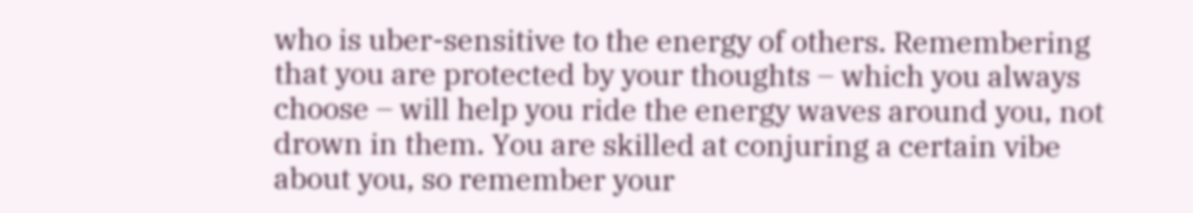who is uber-sensitive to the energy of others. Remembering that you are protected by your thoughts – which you always choose – will help you ride the energy waves around you, not drown in them. You are skilled at conjuring a certain vibe about you, so remember your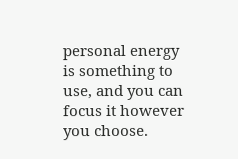personal energy is something to use, and you can focus it however you choose.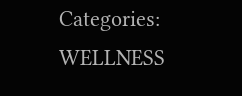Categories: WELLNESS